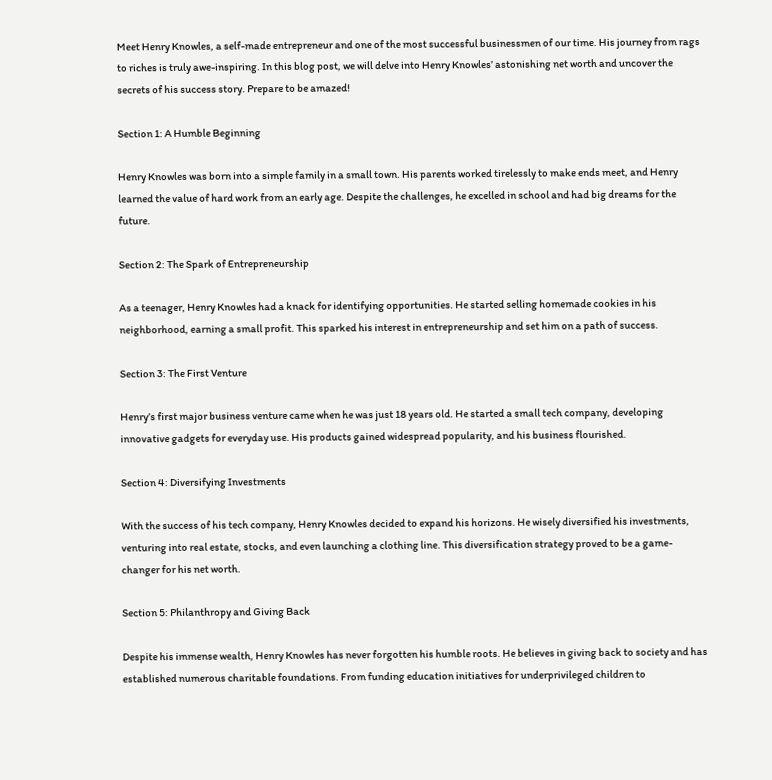Meet Henry Knowles, a self-made entrepreneur and one of the most successful businessmen of our time. His journey from rags to riches is truly awe-inspiring. In this blog post, we will delve into Henry Knowles’ astonishing net worth and uncover the secrets of his success story. Prepare to be amazed!

Section 1: A Humble Beginning

Henry Knowles was born into a simple family in a small town. His parents worked tirelessly to make ends meet, and Henry learned the value of hard work from an early age. Despite the challenges, he excelled in school and had big dreams for the future.

Section 2: The Spark of Entrepreneurship

As a teenager, Henry Knowles had a knack for identifying opportunities. He started selling homemade cookies in his neighborhood, earning a small profit. This sparked his interest in entrepreneurship and set him on a path of success.

Section 3: The First Venture

Henry’s first major business venture came when he was just 18 years old. He started a small tech company, developing innovative gadgets for everyday use. His products gained widespread popularity, and his business flourished.

Section 4: Diversifying Investments

With the success of his tech company, Henry Knowles decided to expand his horizons. He wisely diversified his investments, venturing into real estate, stocks, and even launching a clothing line. This diversification strategy proved to be a game-changer for his net worth.

Section 5: Philanthropy and Giving Back

Despite his immense wealth, Henry Knowles has never forgotten his humble roots. He believes in giving back to society and has established numerous charitable foundations. From funding education initiatives for underprivileged children to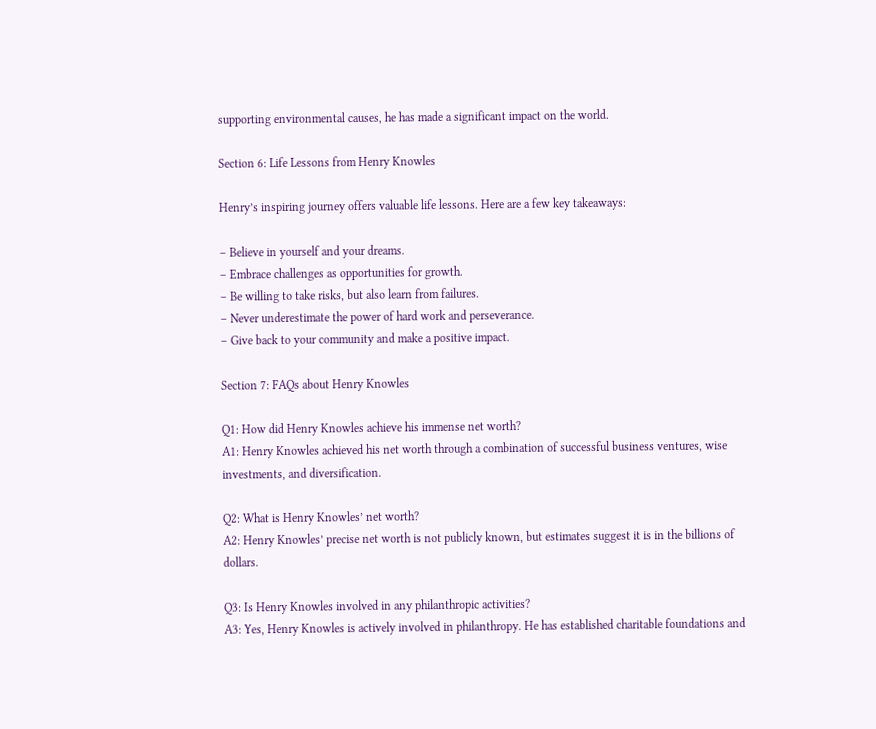supporting environmental causes, he has made a significant impact on the world.

Section 6: Life Lessons from Henry Knowles

Henry’s inspiring journey offers valuable life lessons. Here are a few key takeaways:

– Believe in yourself and your dreams.
– Embrace challenges as opportunities for growth.
– Be willing to take risks, but also learn from failures.
– Never underestimate the power of hard work and perseverance.
– Give back to your community and make a positive impact.

Section 7: FAQs about Henry Knowles

Q1: How did Henry Knowles achieve his immense net worth?
A1: Henry Knowles achieved his net worth through a combination of successful business ventures, wise investments, and diversification.

Q2: What is Henry Knowles’ net worth?
A2: Henry Knowles’ precise net worth is not publicly known, but estimates suggest it is in the billions of dollars.

Q3: Is Henry Knowles involved in any philanthropic activities?
A3: Yes, Henry Knowles is actively involved in philanthropy. He has established charitable foundations and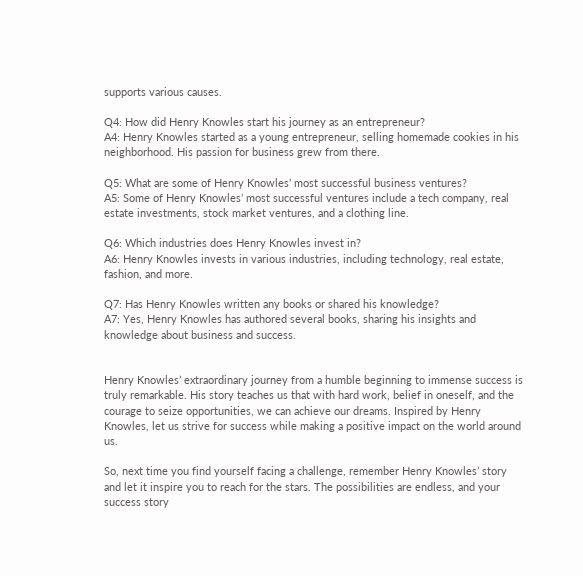supports various causes.

Q4: How did Henry Knowles start his journey as an entrepreneur?
A4: Henry Knowles started as a young entrepreneur, selling homemade cookies in his neighborhood. His passion for business grew from there.

Q5: What are some of Henry Knowles’ most successful business ventures?
A5: Some of Henry Knowles’ most successful ventures include a tech company, real estate investments, stock market ventures, and a clothing line.

Q6: Which industries does Henry Knowles invest in?
A6: Henry Knowles invests in various industries, including technology, real estate, fashion, and more.

Q7: Has Henry Knowles written any books or shared his knowledge?
A7: Yes, Henry Knowles has authored several books, sharing his insights and knowledge about business and success.


Henry Knowles’ extraordinary journey from a humble beginning to immense success is truly remarkable. His story teaches us that with hard work, belief in oneself, and the courage to seize opportunities, we can achieve our dreams. Inspired by Henry Knowles, let us strive for success while making a positive impact on the world around us.

So, next time you find yourself facing a challenge, remember Henry Knowles’ story and let it inspire you to reach for the stars. The possibilities are endless, and your success story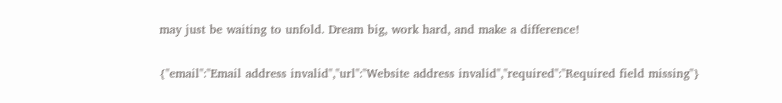may just be waiting to unfold. Dream big, work hard, and make a difference!

{"email":"Email address invalid","url":"Website address invalid","required":"Required field missing"}